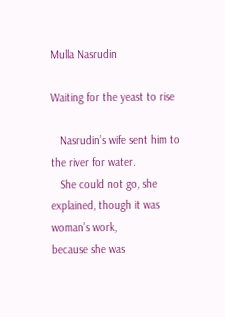Mulla Nasrudin

Waiting for the yeast to rise

   Nasrudin’s wife sent him to the river for water.
   She could not go, she explained, though it was woman’s work,
because she was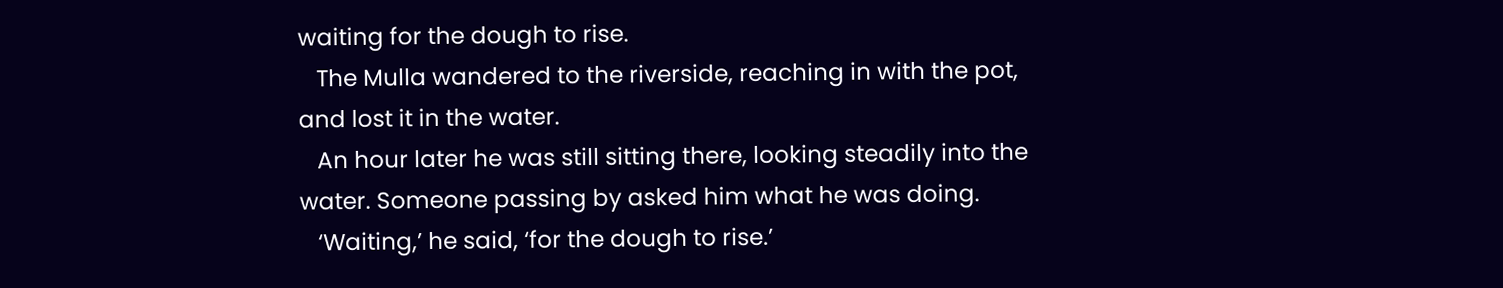waiting for the dough to rise.
   The Mulla wandered to the riverside, reaching in with the pot,
and lost it in the water.
   An hour later he was still sitting there, looking steadily into the
water. Someone passing by asked him what he was doing.
   ‘Waiting,’ he said, ‘for the dough to rise.’